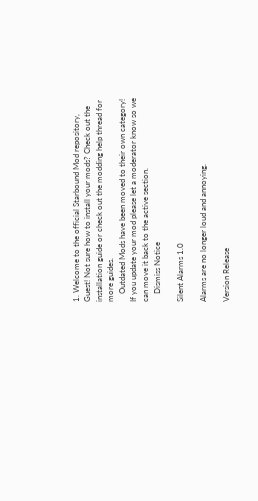1. Welcome to the official Starbound Mod repository, Guest! Not sure how to install your mods? Check out the installation guide or check out the modding help thread for more guides.
    Outdated Mods have been moved to their own category! If you update your mod please let a moderator know so we can move it back to the active section.
    Dismiss Notice

Silent Alarms 1.0

Alarms are no longer loud and annoying.

Version Release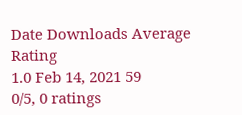Date Downloads Average Rating
1.0 Feb 14, 2021 59
0/5, 0 ratings